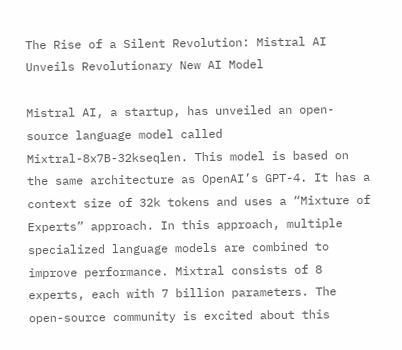The Rise of a Silent Revolution: Mistral AI Unveils Revolutionary New AI Model

Mistral AI, a startup, has unveiled an open-source language model called Mixtral-8x7B-32kseqlen. This model is based on the same architecture as OpenAI’s GPT-4. It has a context size of 32k tokens and uses a “Mixture of Experts” approach. In this approach, multiple specialized language models are combined to improve performance. Mixtral consists of 8 experts, each with 7 billion parameters. The open-source community is excited about this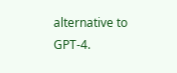alternative to GPT-4.